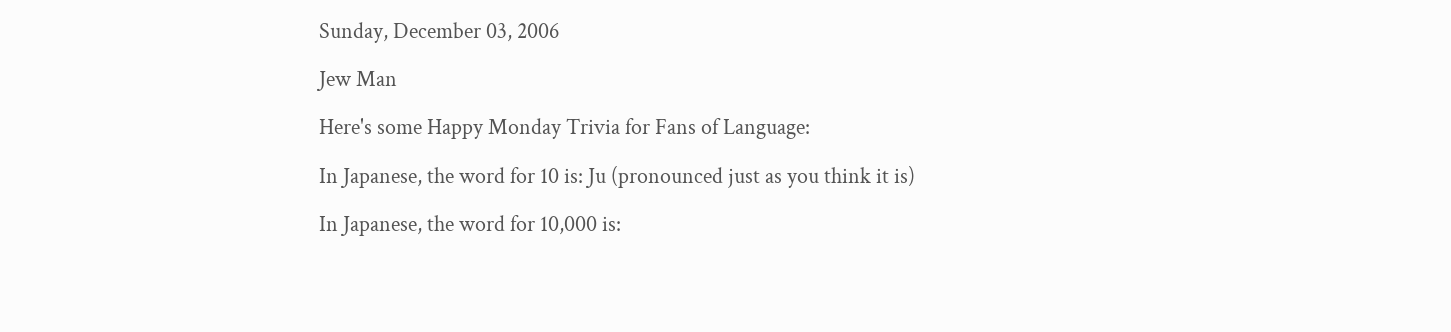Sunday, December 03, 2006

Jew Man

Here's some Happy Monday Trivia for Fans of Language:

In Japanese, the word for 10 is: Ju (pronounced just as you think it is)

In Japanese, the word for 10,000 is: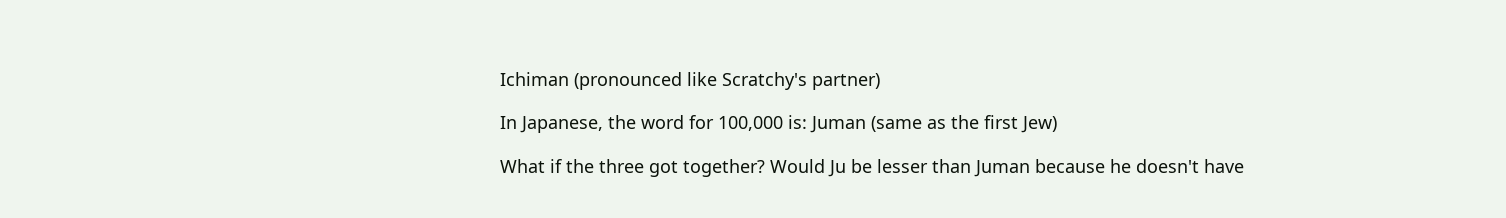Ichiman (pronounced like Scratchy's partner)

In Japanese, the word for 100,000 is: Juman (same as the first Jew)

What if the three got together? Would Ju be lesser than Juman because he doesn't have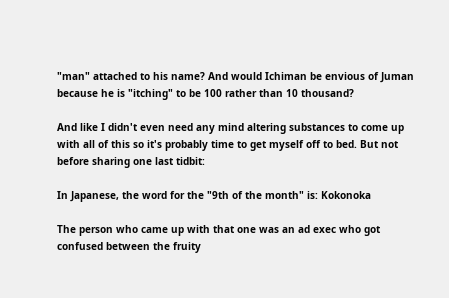"man" attached to his name? And would Ichiman be envious of Juman because he is "itching" to be 100 rather than 10 thousand?

And like I didn't even need any mind altering substances to come up with all of this so it's probably time to get myself off to bed. But not before sharing one last tidbit:

In Japanese, the word for the "9th of the month" is: Kokonoka

The person who came up with that one was an ad exec who got confused between the fruity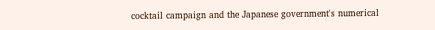cocktail campaign and the Japanese government's numerical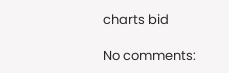charts bid

No comments: